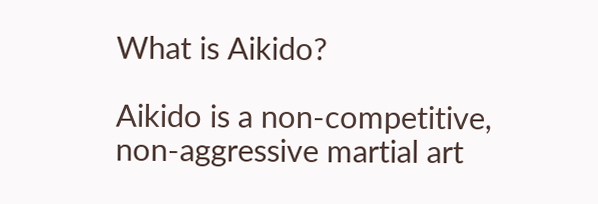What is Aikido?

Aikido is a non-competitive, non-aggressive martial art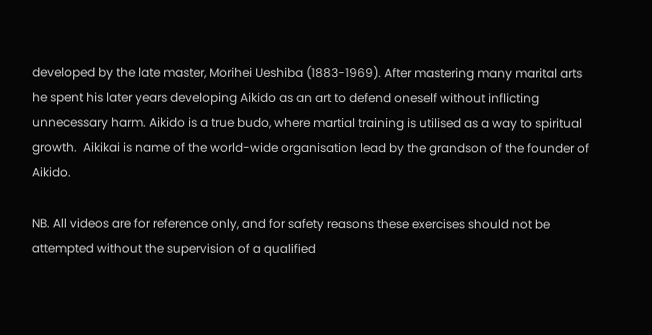developed by the late master, Morihei Ueshiba (1883-1969). After mastering many marital arts he spent his later years developing Aikido as an art to defend oneself without inflicting unnecessary harm. Aikido is a true budo, where martial training is utilised as a way to spiritual growth.  Aikikai is name of the world-wide organisation lead by the grandson of the founder of Aikido.

NB. All videos are for reference only, and for safety reasons these exercises should not be attempted without the supervision of a qualified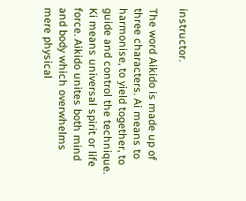instructor.

The word Aikido is made up of three characters. Ai means to harmonise, to yield together, to guide and control the technique. Ki means universal spirit or life force. Aikido unites both mind and body which overwhelms mere physical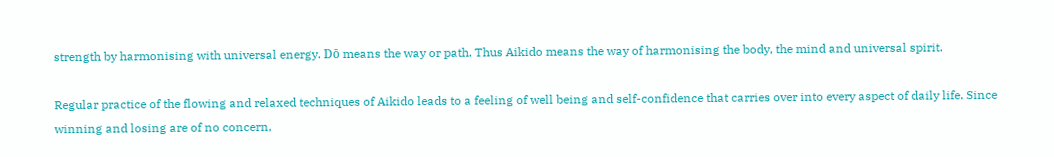strength by harmonising with universal energy. Dō means the way or path. Thus Aikido means the way of harmonising the body, the mind and universal spirit.

Regular practice of the flowing and relaxed techniques of Aikido leads to a feeling of well being and self-confidence that carries over into every aspect of daily life. Since winning and losing are of no concern,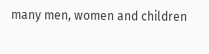many men, women and children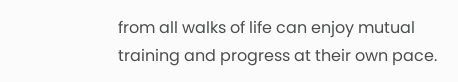from all walks of life can enjoy mutual training and progress at their own pace.